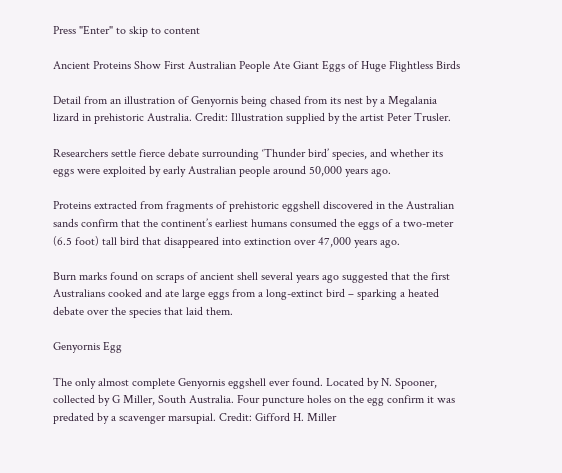Press "Enter" to skip to content

Ancient Proteins Show First Australian People Ate Giant Eggs of Huge Flightless Birds

Detail from an illustration of Genyornis being chased from its nest by a Megalania lizard in prehistoric Australia. Credit: Illustration supplied by the artist Peter Trusler.

Researchers settle fierce debate surrounding ‘Thunder bird’ species, and whether its eggs were exploited by early Australian people around 50,000 years ago.

Proteins extracted from fragments of prehistoric eggshell discovered in the Australian sands confirm that the continent’s earliest humans consumed the eggs of a two-meter (6.5 foot) tall bird that disappeared into extinction over 47,000 years ago.

Burn marks found on scraps of ancient shell several years ago suggested that the first Australians cooked and ate large eggs from a long-extinct bird – sparking a heated debate over the species that laid them.

Genyornis Egg

The only almost complete Genyornis eggshell ever found. Located by N. Spooner, collected by G Miller, South Australia. Four puncture holes on the egg confirm it was predated by a scavenger marsupial. Credit: Gifford H. Miller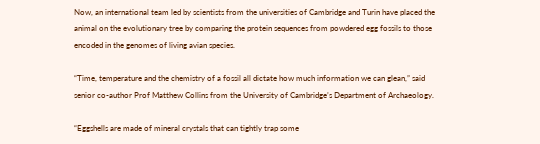Now, an international team led by scientists from the universities of Cambridge and Turin have placed the animal on the evolutionary tree by comparing the protein sequences from powdered egg fossils to those encoded in the genomes of living avian species.

“Time, temperature and the chemistry of a fossil all dictate how much information we can glean,” said senior co-author Prof Matthew Collins from the University of Cambridge’s Department of Archaeology.

“Eggshells are made of mineral crystals that can tightly trap some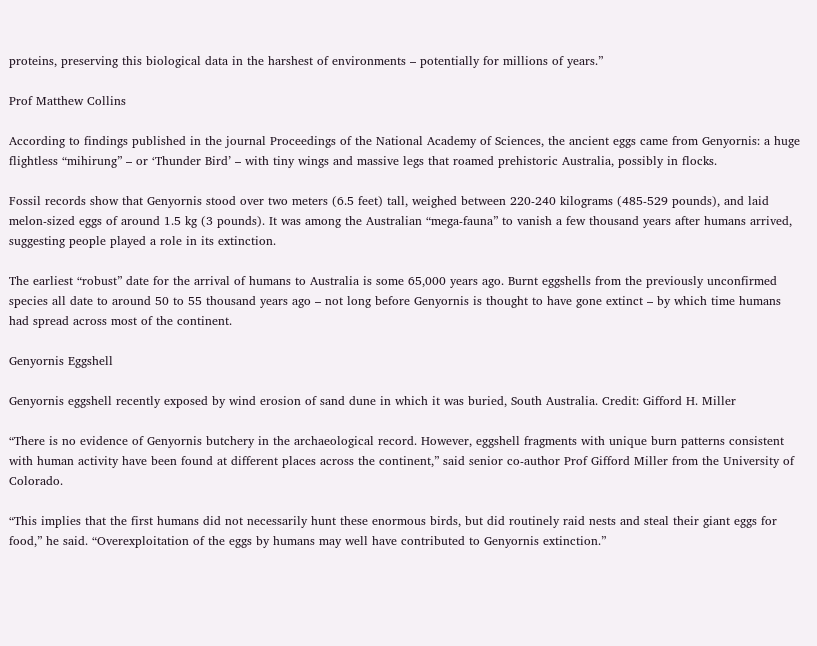proteins, preserving this biological data in the harshest of environments – potentially for millions of years.”

Prof Matthew Collins

According to findings published in the journal Proceedings of the National Academy of Sciences, the ancient eggs came from Genyornis: a huge flightless “mihirung” – or ‘Thunder Bird’ – with tiny wings and massive legs that roamed prehistoric Australia, possibly in flocks.

Fossil records show that Genyornis stood over two meters (6.5 feet) tall, weighed between 220-240 kilograms (485-529 pounds), and laid melon-sized eggs of around 1.5 kg (3 pounds). It was among the Australian “mega-fauna” to vanish a few thousand years after humans arrived, suggesting people played a role in its extinction.

The earliest “robust” date for the arrival of humans to Australia is some 65,000 years ago. Burnt eggshells from the previously unconfirmed species all date to around 50 to 55 thousand years ago – not long before Genyornis is thought to have gone extinct – by which time humans had spread across most of the continent.

Genyornis Eggshell

Genyornis eggshell recently exposed by wind erosion of sand dune in which it was buried, South Australia. Credit: Gifford H. Miller

“There is no evidence of Genyornis butchery in the archaeological record. However, eggshell fragments with unique burn patterns consistent with human activity have been found at different places across the continent,” said senior co-author Prof Gifford Miller from the University of Colorado.

“This implies that the first humans did not necessarily hunt these enormous birds, but did routinely raid nests and steal their giant eggs for food,” he said. “Overexploitation of the eggs by humans may well have contributed to Genyornis extinction.”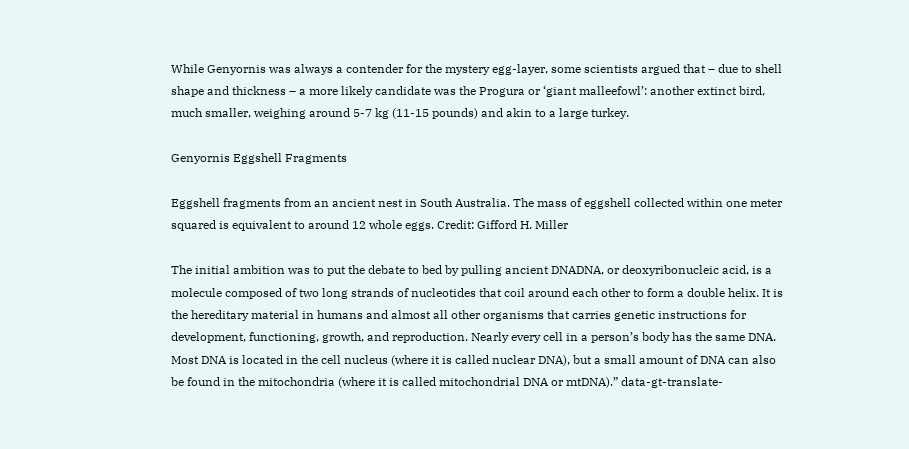While Genyornis was always a contender for the mystery egg-layer, some scientists argued that – due to shell shape and thickness – a more likely candidate was the Progura or ‘giant malleefowl’: another extinct bird, much smaller, weighing around 5-7 kg (11-15 pounds) and akin to a large turkey.

Genyornis Eggshell Fragments

Eggshell fragments from an ancient nest in South Australia. The mass of eggshell collected within one meter squared is equivalent to around 12 whole eggs. Credit: Gifford H. Miller

The initial ambition was to put the debate to bed by pulling ancient DNADNA, or deoxyribonucleic acid, is a molecule composed of two long strands of nucleotides that coil around each other to form a double helix. It is the hereditary material in humans and almost all other organisms that carries genetic instructions for development, functioning, growth, and reproduction. Nearly every cell in a person’s body has the same DNA. Most DNA is located in the cell nucleus (where it is called nuclear DNA), but a small amount of DNA can also be found in the mitochondria (where it is called mitochondrial DNA or mtDNA).” data-gt-translate-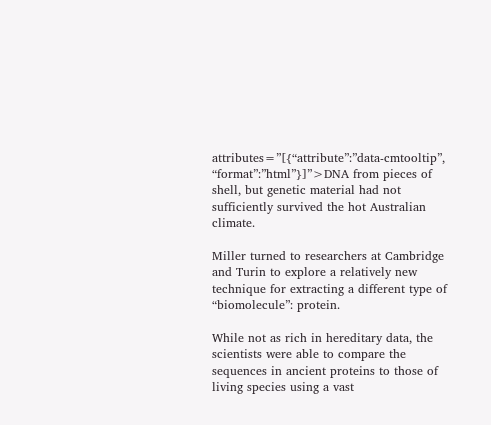attributes=”[{“attribute”:”data-cmtooltip”, “format”:”html”}]”>DNA from pieces of shell, but genetic material had not sufficiently survived the hot Australian climate.

Miller turned to researchers at Cambridge and Turin to explore a relatively new technique for extracting a different type of “biomolecule”: protein.

While not as rich in hereditary data, the scientists were able to compare the sequences in ancient proteins to those of living species using a vast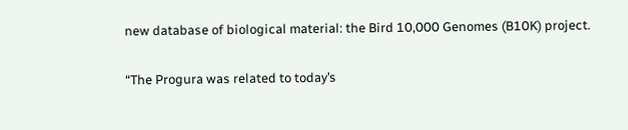new database of biological material: the Bird 10,000 Genomes (B10K) project.

“The Progura was related to today’s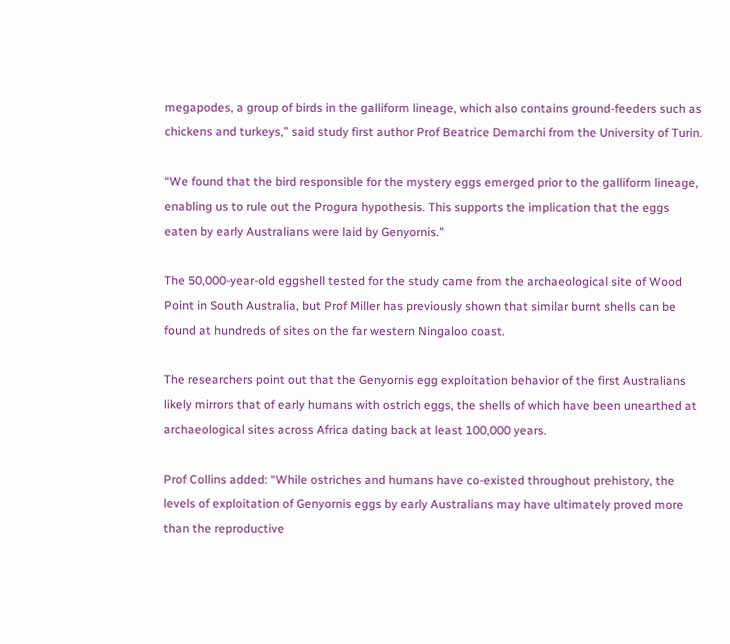megapodes, a group of birds in the galliform lineage, which also contains ground-feeders such as chickens and turkeys,” said study first author Prof Beatrice Demarchi from the University of Turin.

“We found that the bird responsible for the mystery eggs emerged prior to the galliform lineage, enabling us to rule out the Progura hypothesis. This supports the implication that the eggs eaten by early Australians were laid by Genyornis.”

The 50,000-year-old eggshell tested for the study came from the archaeological site of Wood Point in South Australia, but Prof Miller has previously shown that similar burnt shells can be found at hundreds of sites on the far western Ningaloo coast.

The researchers point out that the Genyornis egg exploitation behavior of the first Australians likely mirrors that of early humans with ostrich eggs, the shells of which have been unearthed at archaeological sites across Africa dating back at least 100,000 years.

Prof Collins added: “While ostriches and humans have co-existed throughout prehistory, the levels of exploitation of Genyornis eggs by early Australians may have ultimately proved more than the reproductive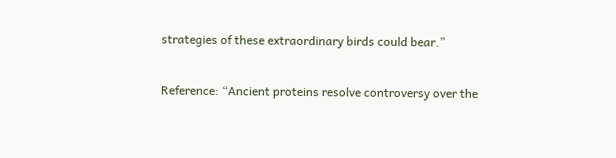strategies of these extraordinary birds could bear.”

Reference: “Ancient proteins resolve controversy over the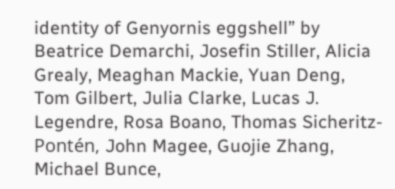identity of Genyornis eggshell” by Beatrice Demarchi, Josefin Stiller, Alicia Grealy, Meaghan Mackie, Yuan Deng, Tom Gilbert, Julia Clarke, Lucas J. Legendre, Rosa Boano, Thomas Sicheritz-Pontén, John Magee, Guojie Zhang, Michael Bunce,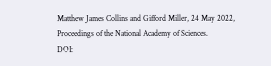Matthew James Collins and Gifford Miller, 24 May 2022, Proceedings of the National Academy of Sciences.
DOI: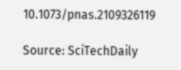10.1073/pnas.2109326119

Source: SciTechDaily